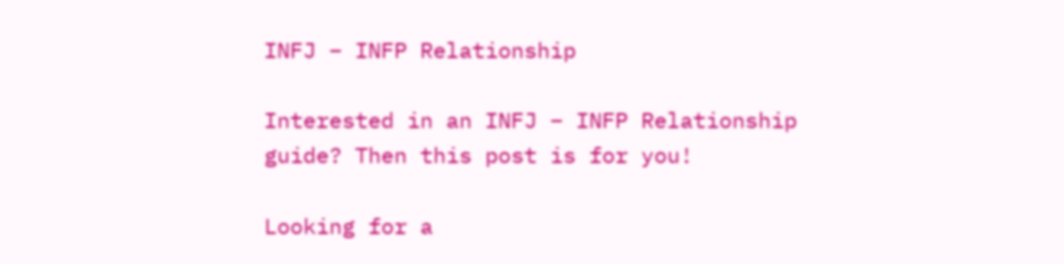INFJ – INFP Relationship

Interested in an INFJ – INFP Relationship guide? Then this post is for you!

Looking for a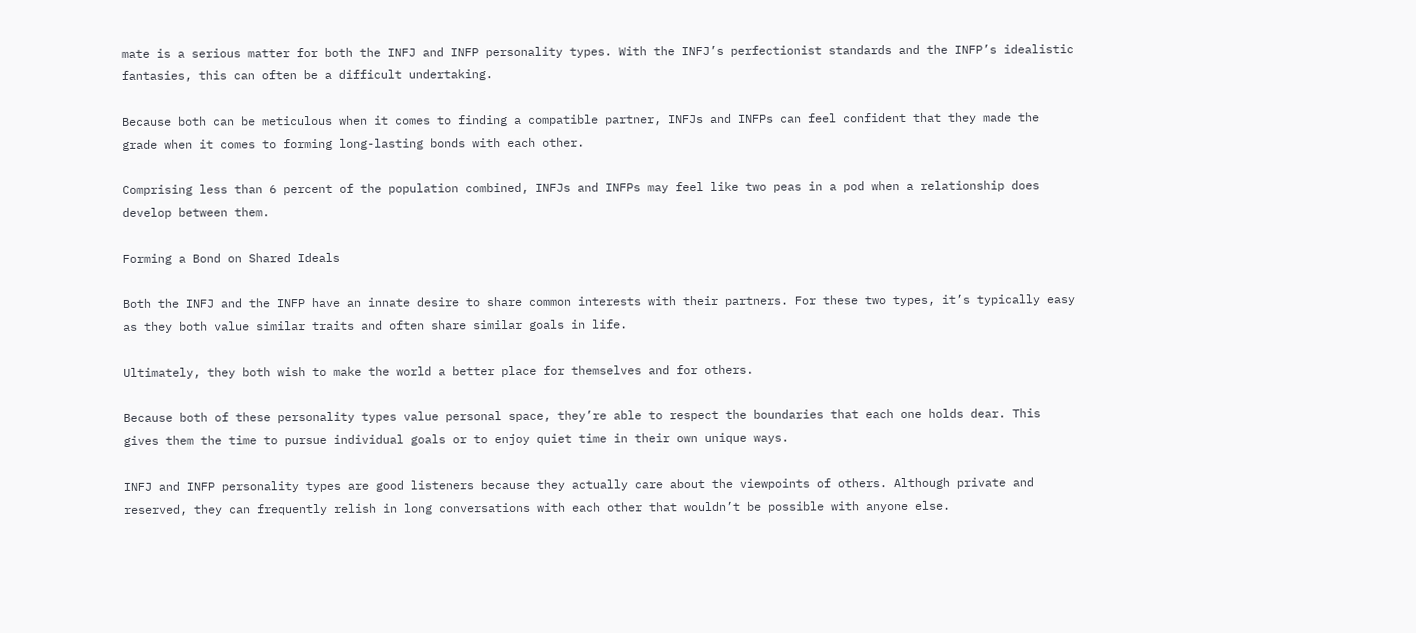mate is a serious matter for both the INFJ and INFP personality types. With the INFJ’s perfectionist standards and the INFP’s idealistic fantasies, this can often be a difficult undertaking.

Because both can be meticulous when it comes to finding a compatible partner, INFJs and INFPs can feel confident that they made the grade when it comes to forming long-lasting bonds with each other.

Comprising less than 6 percent of the population combined, INFJs and INFPs may feel like two peas in a pod when a relationship does develop between them.

Forming a Bond on Shared Ideals

Both the INFJ and the INFP have an innate desire to share common interests with their partners. For these two types, it’s typically easy as they both value similar traits and often share similar goals in life.

Ultimately, they both wish to make the world a better place for themselves and for others.

Because both of these personality types value personal space, they’re able to respect the boundaries that each one holds dear. This gives them the time to pursue individual goals or to enjoy quiet time in their own unique ways.

INFJ and INFP personality types are good listeners because they actually care about the viewpoints of others. Although private and reserved, they can frequently relish in long conversations with each other that wouldn’t be possible with anyone else.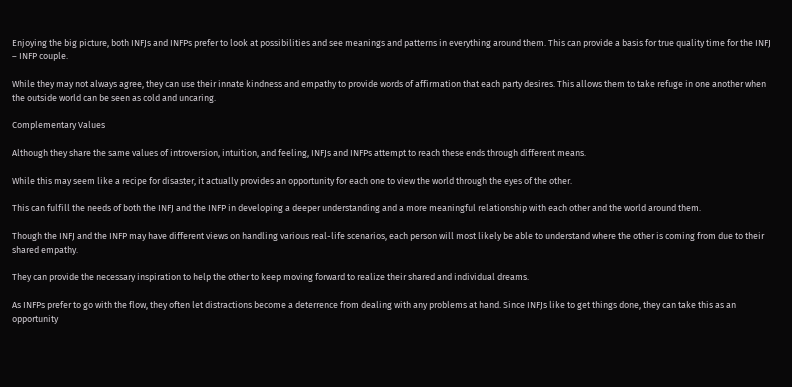Enjoying the big picture, both INFJs and INFPs prefer to look at possibilities and see meanings and patterns in everything around them. This can provide a basis for true quality time for the INFJ – INFP couple.

While they may not always agree, they can use their innate kindness and empathy to provide words of affirmation that each party desires. This allows them to take refuge in one another when the outside world can be seen as cold and uncaring.

Complementary Values

Although they share the same values of introversion, intuition, and feeling, INFJs and INFPs attempt to reach these ends through different means.

While this may seem like a recipe for disaster, it actually provides an opportunity for each one to view the world through the eyes of the other.

This can fulfill the needs of both the INFJ and the INFP in developing a deeper understanding and a more meaningful relationship with each other and the world around them.

Though the INFJ and the INFP may have different views on handling various real-life scenarios, each person will most likely be able to understand where the other is coming from due to their shared empathy.

They can provide the necessary inspiration to help the other to keep moving forward to realize their shared and individual dreams.

As INFPs prefer to go with the flow, they often let distractions become a deterrence from dealing with any problems at hand. Since INFJs like to get things done, they can take this as an opportunity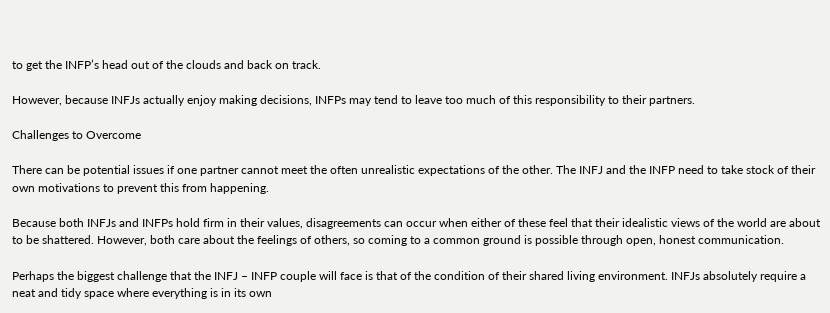to get the INFP’s head out of the clouds and back on track.

However, because INFJs actually enjoy making decisions, INFPs may tend to leave too much of this responsibility to their partners.

Challenges to Overcome

There can be potential issues if one partner cannot meet the often unrealistic expectations of the other. The INFJ and the INFP need to take stock of their own motivations to prevent this from happening.

Because both INFJs and INFPs hold firm in their values, disagreements can occur when either of these feel that their idealistic views of the world are about to be shattered. However, both care about the feelings of others, so coming to a common ground is possible through open, honest communication.

Perhaps the biggest challenge that the INFJ – INFP couple will face is that of the condition of their shared living environment. INFJs absolutely require a neat and tidy space where everything is in its own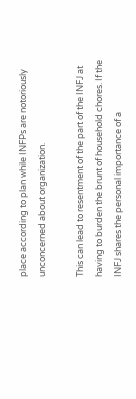place according to plan while INFPs are notoriously unconcerned about organization.

This can lead to resentment of the part of the INFJ at having to burden the brunt of household chores. If the INFJ shares the personal importance of a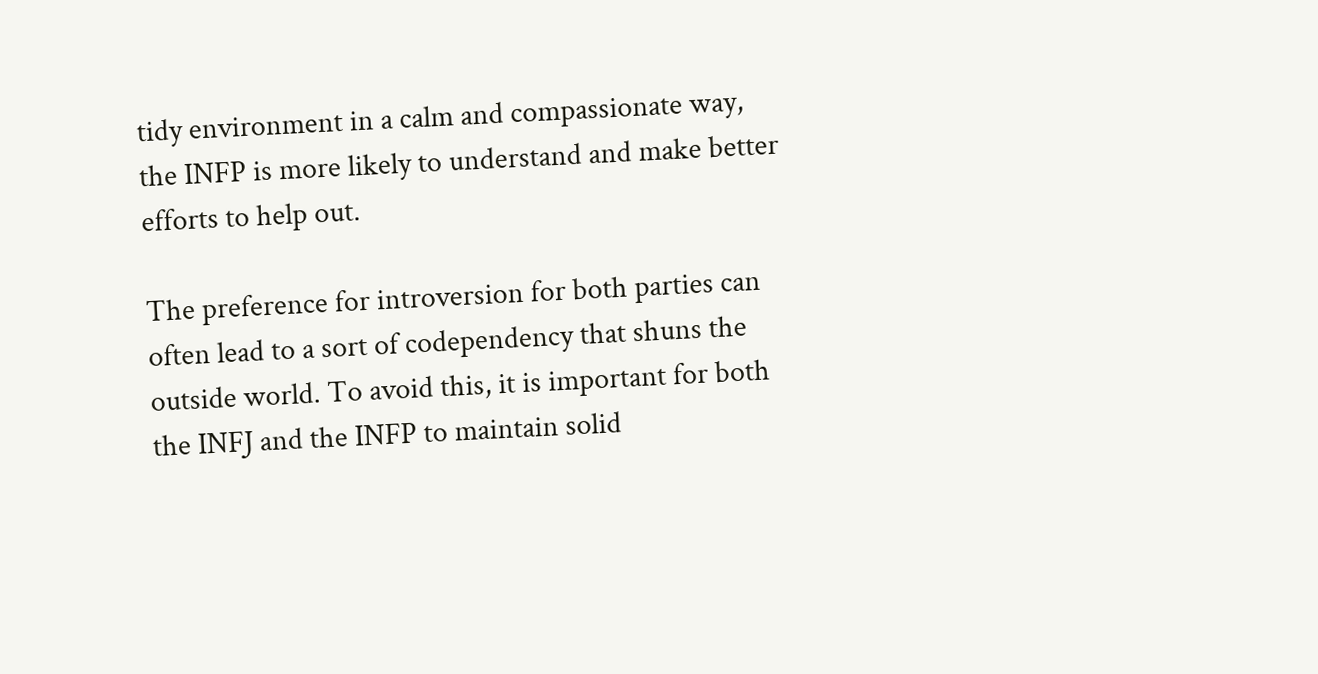tidy environment in a calm and compassionate way, the INFP is more likely to understand and make better efforts to help out.

The preference for introversion for both parties can often lead to a sort of codependency that shuns the outside world. To avoid this, it is important for both the INFJ and the INFP to maintain solid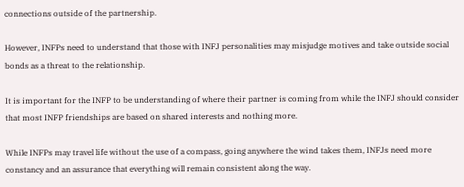connections outside of the partnership.

However, INFPs need to understand that those with INFJ personalities may misjudge motives and take outside social bonds as a threat to the relationship.

It is important for the INFP to be understanding of where their partner is coming from while the INFJ should consider that most INFP friendships are based on shared interests and nothing more.

While INFPs may travel life without the use of a compass, going anywhere the wind takes them, INFJs need more constancy and an assurance that everything will remain consistent along the way.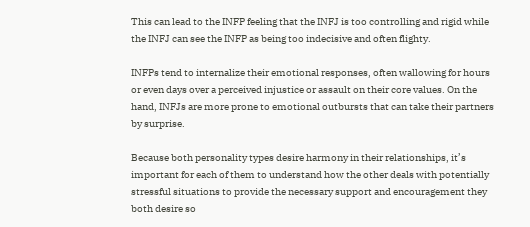This can lead to the INFP feeling that the INFJ is too controlling and rigid while the INFJ can see the INFP as being too indecisive and often flighty.

INFPs tend to internalize their emotional responses, often wallowing for hours or even days over a perceived injustice or assault on their core values. On the hand, INFJs are more prone to emotional outbursts that can take their partners by surprise.

Because both personality types desire harmony in their relationships, it’s important for each of them to understand how the other deals with potentially stressful situations to provide the necessary support and encouragement they both desire so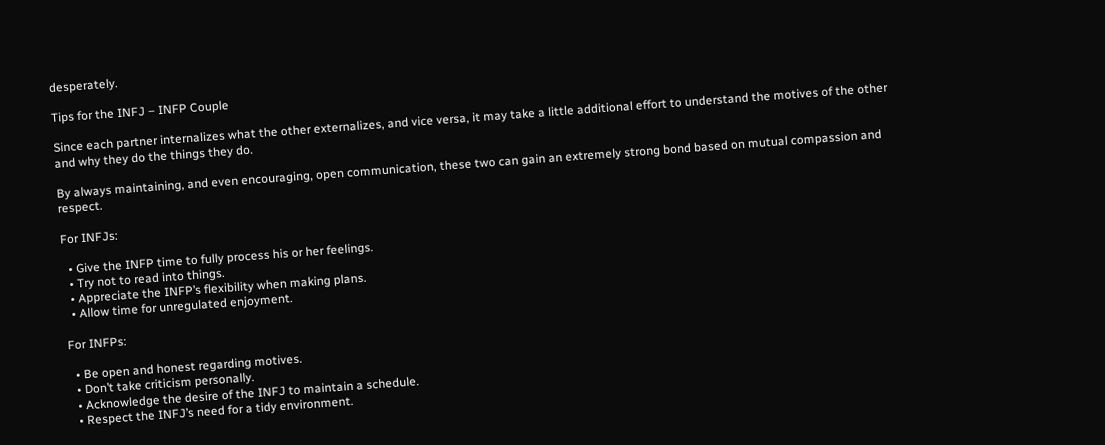desperately.

Tips for the INFJ – INFP Couple

Since each partner internalizes what the other externalizes, and vice versa, it may take a little additional effort to understand the motives of the other and why they do the things they do.

By always maintaining, and even encouraging, open communication, these two can gain an extremely strong bond based on mutual compassion and respect.

For INFJs:

  • Give the INFP time to fully process his or her feelings.
  • Try not to read into things.
  • Appreciate the INFP’s flexibility when making plans.
  • Allow time for unregulated enjoyment.

For INFPs:

  • Be open and honest regarding motives.
  • Don’t take criticism personally.
  • Acknowledge the desire of the INFJ to maintain a schedule.
  • Respect the INFJ’s need for a tidy environment.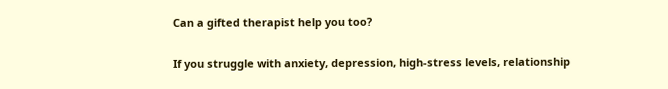Can a gifted therapist help you too?

If you struggle with anxiety, depression, high-stress levels, relationship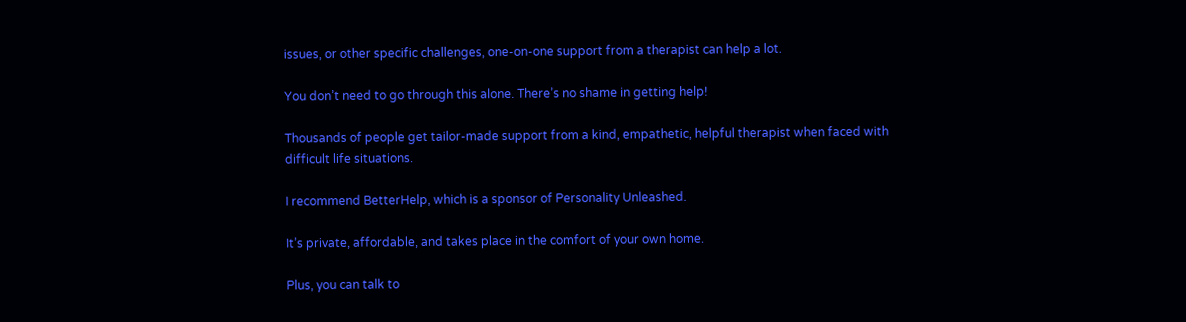issues, or other specific challenges, one-on-one support from a therapist can help a lot.

You don’t need to go through this alone. There’s no shame in getting help!

Thousands of people get tailor-made support from a kind, empathetic, helpful therapist when faced with difficult life situations.

I recommend BetterHelp, which is a sponsor of Personality Unleashed.

It’s private, affordable, and takes place in the comfort of your own home.

Plus, you can talk to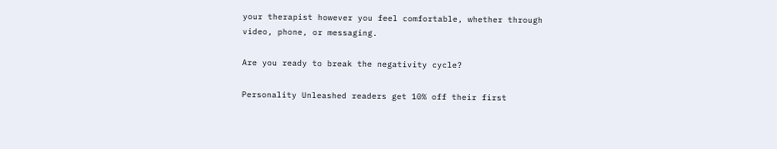your therapist however you feel comfortable, whether through video, phone, or messaging.

Are you ready to break the negativity cycle?

Personality Unleashed readers get 10% off their first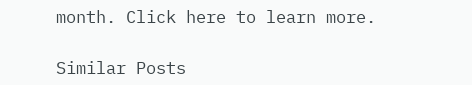month. Click here to learn more.

Similar Posts